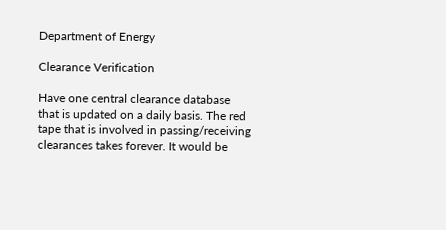Department of Energy

Clearance Verification

Have one central clearance database that is updated on a daily basis. The red tape that is involved in passing/receiving clearances takes forever. It would be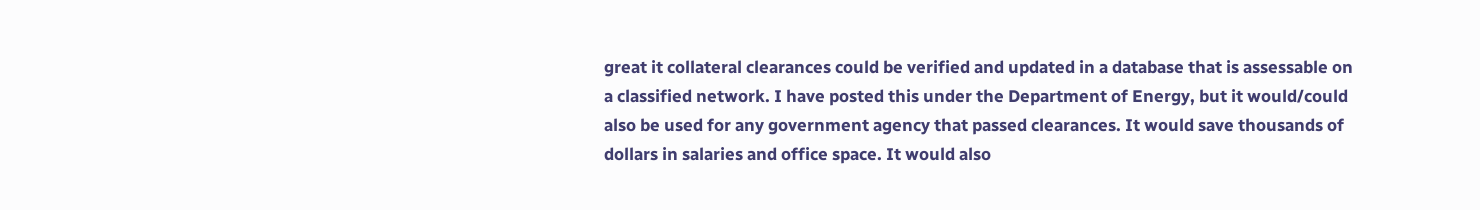great it collateral clearances could be verified and updated in a database that is assessable on a classified network. I have posted this under the Department of Energy, but it would/could also be used for any government agency that passed clearances. It would save thousands of dollars in salaries and office space. It would also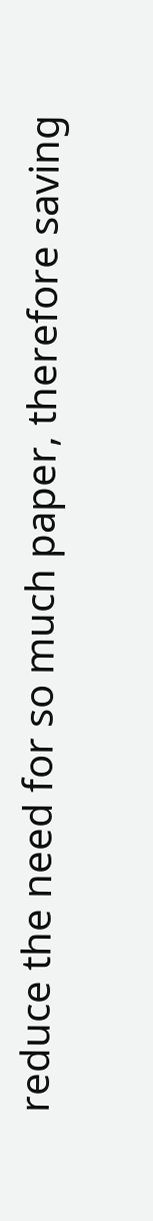reduce the need for so much paper, therefore saving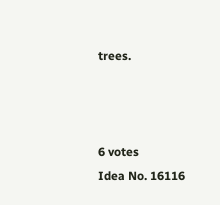trees.



6 votes
Idea No. 16116